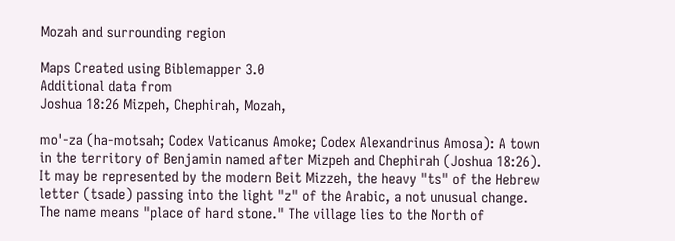Mozah and surrounding region

Maps Created using Biblemapper 3.0
Additional data from
Joshua 18:26 Mizpeh, Chephirah, Mozah,

mo'-za (ha-motsah; Codex Vaticanus Amoke; Codex Alexandrinus Amosa): A town in the territory of Benjamin named after Mizpeh and Chephirah (Joshua 18:26). It may be represented by the modern Beit Mizzeh, the heavy "ts" of the Hebrew letter (tsade) passing into the light "z" of the Arabic, a not unusual change. The name means "place of hard stone." The village lies to the North of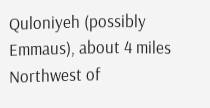Quloniyeh (possibly Emmaus), about 4 miles Northwest of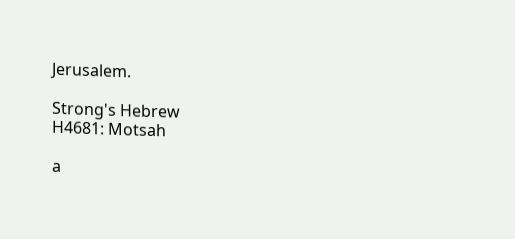Jerusalem.

Strong's Hebrew
H4681: Motsah

a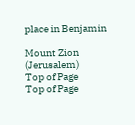place in Benjamin

Mount Zion (Jerusalem)
Top of Page
Top of Page